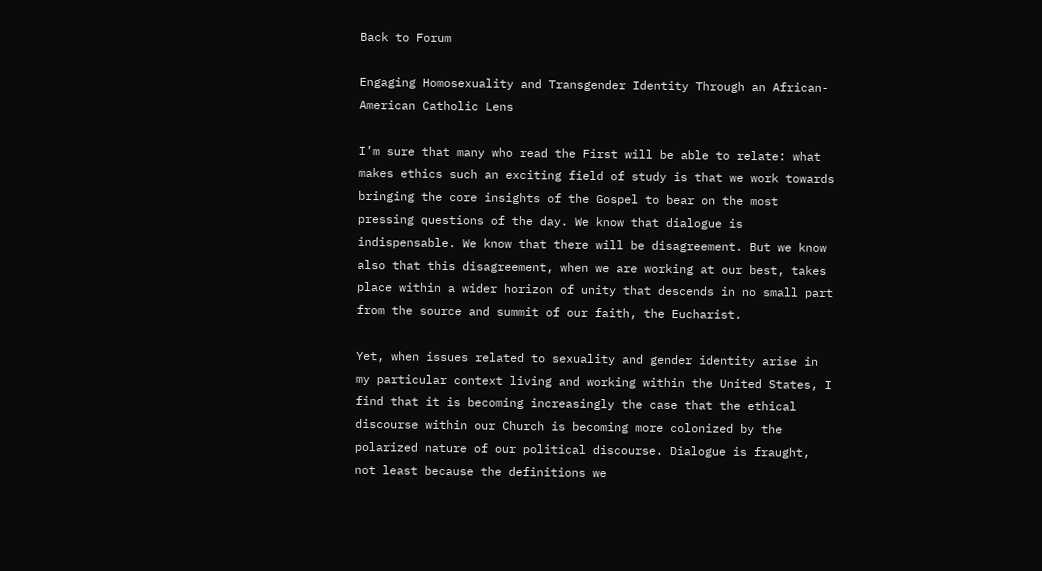Back to Forum

Engaging Homosexuality and Transgender Identity Through an African-American Catholic Lens

I’m sure that many who read the First will be able to relate: what makes ethics such an exciting field of study is that we work towards bringing the core insights of the Gospel to bear on the most pressing questions of the day. We know that dialogue is indispensable. We know that there will be disagreement. But we know also that this disagreement, when we are working at our best, takes place within a wider horizon of unity that descends in no small part from the source and summit of our faith, the Eucharist.

Yet, when issues related to sexuality and gender identity arise in my particular context living and working within the United States, I find that it is becoming increasingly the case that the ethical discourse within our Church is becoming more colonized by the polarized nature of our political discourse. Dialogue is fraught, not least because the definitions we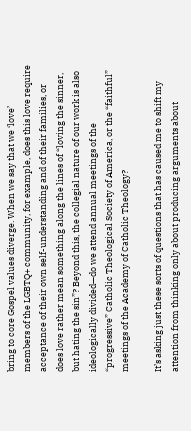bring to core Gospel values diverge. When we say that we ‘love’ members of the LGBTQ+ community, for example, does this love require acceptance of their own self-understanding and of their families, or does love rather mean something along the lines of “loving the sinner, but hating the sin”? Beyond this, the collegial nature of our work is also ideologically divided—do we attend annual meetings of the “progressive” Catholic Theological Society of America, or the “faithful” meetings of the Academy of Catholic Theology?

It’s asking just these sorts of questions that has caused me to shift my attention from thinking only about producing arguments about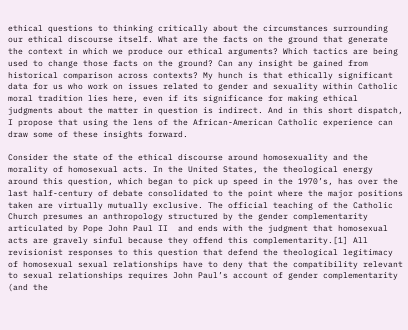ethical questions to thinking critically about the circumstances surrounding our ethical discourse itself. What are the facts on the ground that generate the context in which we produce our ethical arguments? Which tactics are being used to change those facts on the ground? Can any insight be gained from historical comparison across contexts? My hunch is that ethically significant data for us who work on issues related to gender and sexuality within Catholic moral tradition lies here, even if its significance for making ethical judgments about the matter in question is indirect. And in this short dispatch, I propose that using the lens of the African-American Catholic experience can draw some of these insights forward.

Consider the state of the ethical discourse around homosexuality and the morality of homosexual acts. In the United States, the theological energy around this question, which began to pick up speed in the 1970’s, has over the last half-century of debate consolidated to the point where the major positions taken are virtually mutually exclusive. The official teaching of the Catholic Church presumes an anthropology structured by the gender complementarity articulated by Pope John Paul II  and ends with the judgment that homosexual acts are gravely sinful because they offend this complementarity.[1] All revisionist responses to this question that defend the theological legitimacy of homosexual sexual relationships have to deny that the compatibility relevant to sexual relationships requires John Paul’s account of gender complementarity (and the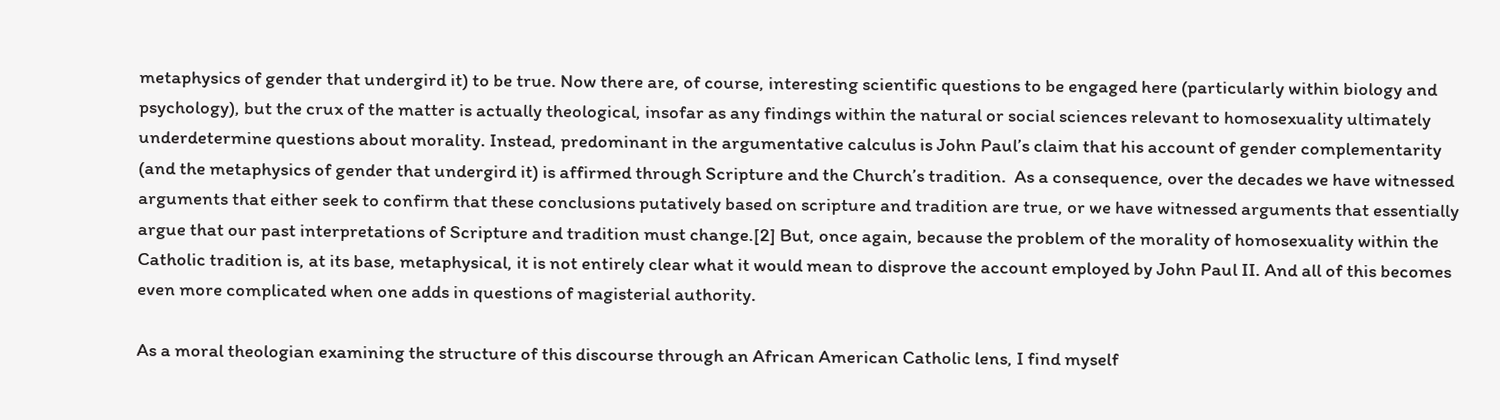metaphysics of gender that undergird it) to be true. Now there are, of course, interesting scientific questions to be engaged here (particularly within biology and psychology), but the crux of the matter is actually theological, insofar as any findings within the natural or social sciences relevant to homosexuality ultimately underdetermine questions about morality. Instead, predominant in the argumentative calculus is John Paul’s claim that his account of gender complementarity (and the metaphysics of gender that undergird it) is affirmed through Scripture and the Church’s tradition.  As a consequence, over the decades we have witnessed arguments that either seek to confirm that these conclusions putatively based on scripture and tradition are true, or we have witnessed arguments that essentially argue that our past interpretations of Scripture and tradition must change.[2] But, once again, because the problem of the morality of homosexuality within the Catholic tradition is, at its base, metaphysical, it is not entirely clear what it would mean to disprove the account employed by John Paul II. And all of this becomes even more complicated when one adds in questions of magisterial authority.

As a moral theologian examining the structure of this discourse through an African American Catholic lens, I find myself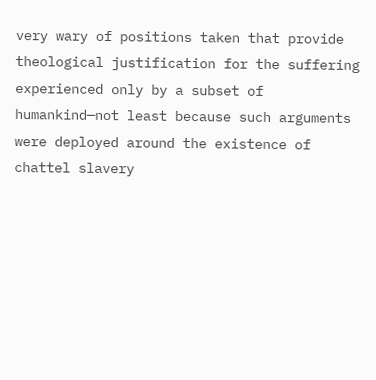very wary of positions taken that provide theological justification for the suffering experienced only by a subset of humankind—not least because such arguments were deployed around the existence of chattel slavery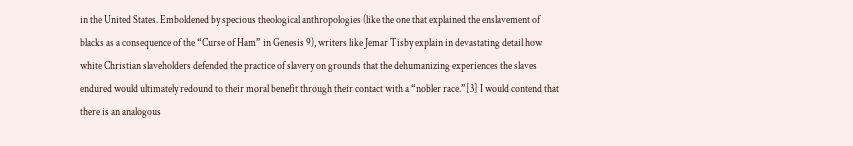in the United States. Emboldened by specious theological anthropologies (like the one that explained the enslavement of blacks as a consequence of the “Curse of Ham” in Genesis 9), writers like Jemar Tisby explain in devastating detail how white Christian slaveholders defended the practice of slavery on grounds that the dehumanizing experiences the slaves endured would ultimately redound to their moral benefit through their contact with a “nobler race.”[3] I would contend that there is an analogous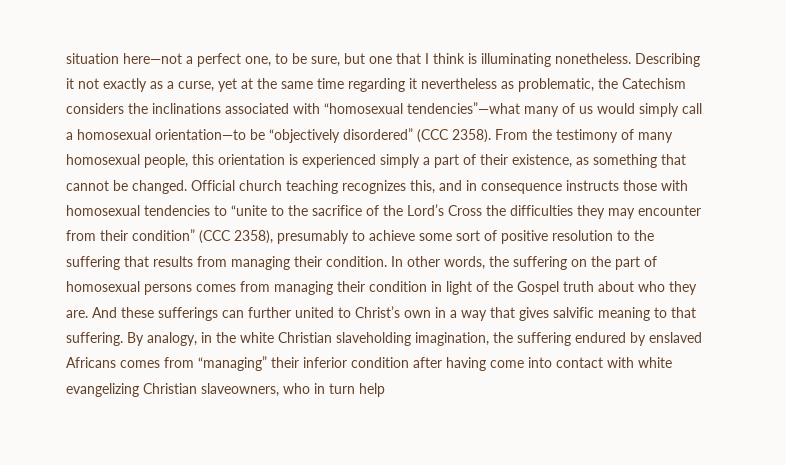situation here—not a perfect one, to be sure, but one that I think is illuminating nonetheless. Describing it not exactly as a curse, yet at the same time regarding it nevertheless as problematic, the Catechism considers the inclinations associated with “homosexual tendencies”—what many of us would simply call a homosexual orientation—to be “objectively disordered” (CCC 2358). From the testimony of many homosexual people, this orientation is experienced simply a part of their existence, as something that cannot be changed. Official church teaching recognizes this, and in consequence instructs those with homosexual tendencies to “unite to the sacrifice of the Lord’s Cross the difficulties they may encounter from their condition” (CCC 2358), presumably to achieve some sort of positive resolution to the suffering that results from managing their condition. In other words, the suffering on the part of homosexual persons comes from managing their condition in light of the Gospel truth about who they are. And these sufferings can further united to Christ’s own in a way that gives salvific meaning to that suffering. By analogy, in the white Christian slaveholding imagination, the suffering endured by enslaved Africans comes from “managing” their inferior condition after having come into contact with white evangelizing Christian slaveowners, who in turn help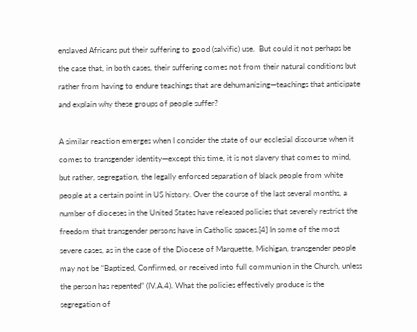enslaved Africans put their suffering to good (salvific) use.  But could it not perhaps be the case that, in both cases, their suffering comes not from their natural conditions but rather from having to endure teachings that are dehumanizing—teachings that anticipate and explain why these groups of people suffer?

A similar reaction emerges when I consider the state of our ecclesial discourse when it comes to transgender identity—except this time, it is not slavery that comes to mind, but rather, segregation, the legally enforced separation of black people from white people at a certain point in US history. Over the course of the last several months, a number of dioceses in the United States have released policies that severely restrict the freedom that transgender persons have in Catholic spaces.[4] In some of the most severe cases, as in the case of the Diocese of Marquette, Michigan, transgender people may not be “Baptized, Confirmed, or received into full communion in the Church, unless the person has repented” (IV.A.4). What the policies effectively produce is the segregation of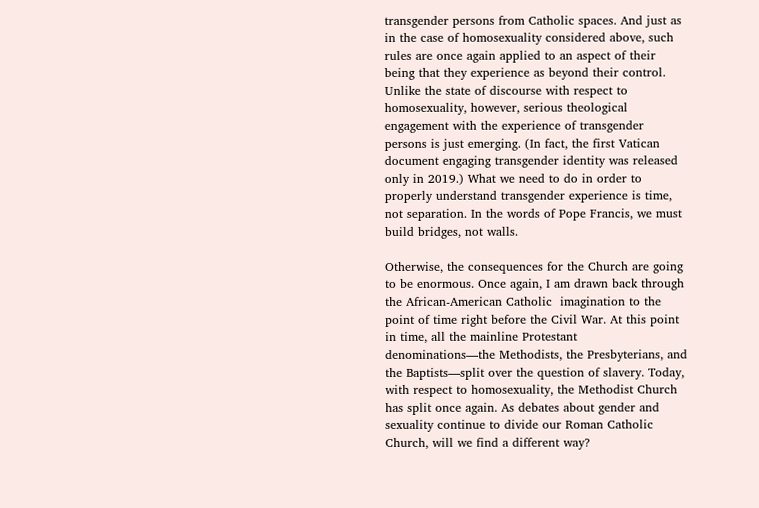transgender persons from Catholic spaces. And just as in the case of homosexuality considered above, such rules are once again applied to an aspect of their being that they experience as beyond their control. Unlike the state of discourse with respect to homosexuality, however, serious theological engagement with the experience of transgender persons is just emerging. (In fact, the first Vatican document engaging transgender identity was released only in 2019.) What we need to do in order to properly understand transgender experience is time, not separation. In the words of Pope Francis, we must build bridges, not walls.

Otherwise, the consequences for the Church are going to be enormous. Once again, I am drawn back through the African-American Catholic  imagination to the point of time right before the Civil War. At this point in time, all the mainline Protestant denominations—the Methodists, the Presbyterians, and the Baptists—split over the question of slavery. Today, with respect to homosexuality, the Methodist Church has split once again. As debates about gender and sexuality continue to divide our Roman Catholic Church, will we find a different way?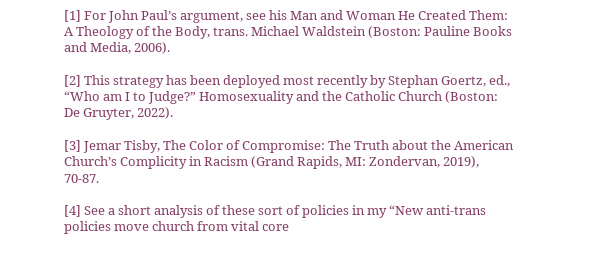[1] For John Paul’s argument, see his Man and Woman He Created Them: A Theology of the Body, trans. Michael Waldstein (Boston: Pauline Books and Media, 2006).

[2] This strategy has been deployed most recently by Stephan Goertz, ed., “Who am I to Judge?” Homosexuality and the Catholic Church (Boston: De Gruyter, 2022).

[3] Jemar Tisby, The Color of Compromise: The Truth about the American Church’s Complicity in Racism (Grand Rapids, MI: Zondervan, 2019), 70-87.

[4] See a short analysis of these sort of policies in my “New anti-trans policies move church from vital core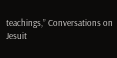teachings,” Conversations on Jesuit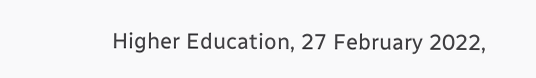Higher Education, 27 February 2022,